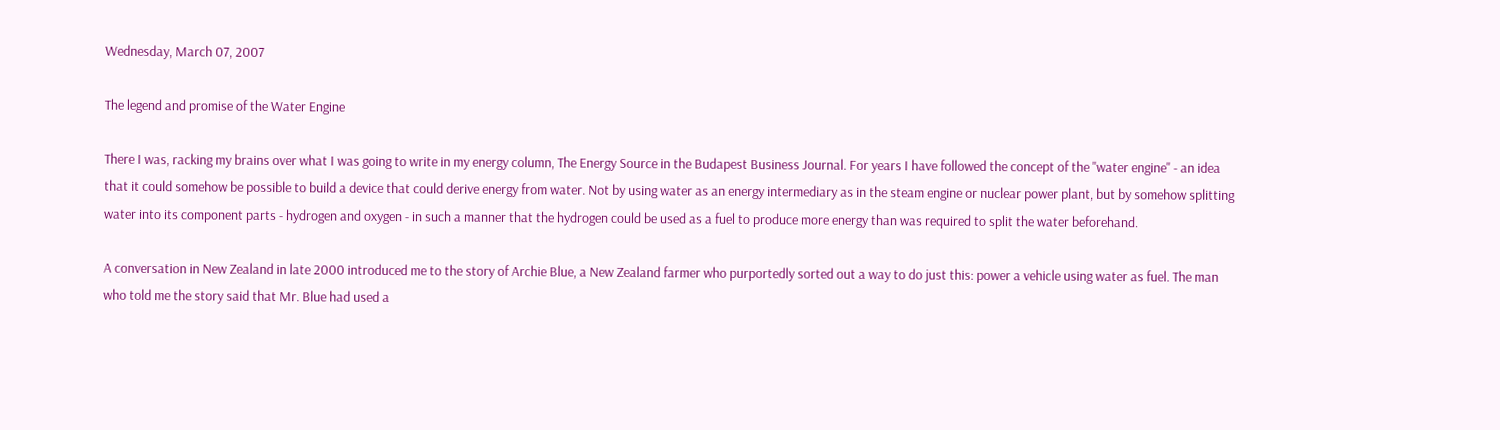Wednesday, March 07, 2007

The legend and promise of the Water Engine

There I was, racking my brains over what I was going to write in my energy column, The Energy Source in the Budapest Business Journal. For years I have followed the concept of the "water engine" - an idea that it could somehow be possible to build a device that could derive energy from water. Not by using water as an energy intermediary as in the steam engine or nuclear power plant, but by somehow splitting water into its component parts - hydrogen and oxygen - in such a manner that the hydrogen could be used as a fuel to produce more energy than was required to split the water beforehand.

A conversation in New Zealand in late 2000 introduced me to the story of Archie Blue, a New Zealand farmer who purportedly sorted out a way to do just this: power a vehicle using water as fuel. The man who told me the story said that Mr. Blue had used a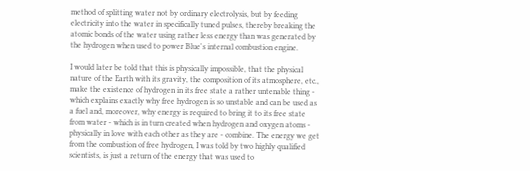method of splitting water not by ordinary electrolysis, but by feeding electricity into the water in specifically tuned pulses, thereby breaking the atomic bonds of the water using rather less energy than was generated by the hydrogen when used to power Blue's internal combustion engine.

I would later be told that this is physically impossible, that the physical nature of the Earth with its gravity, the composition of its atmosphere, etc., make the existence of hydrogen in its free state a rather untenable thing - which explains exactly why free hydrogen is so unstable and can be used as a fuel and, moreover, why energy is required to bring it to its free state from water - which is in turn created when hydrogen and oxygen atoms - physically in love with each other as they are - combine. The energy we get from the combustion of free hydrogen, I was told by two highly qualified scientists, is just a return of the energy that was used to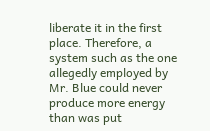liberate it in the first place. Therefore, a system such as the one allegedly employed by Mr. Blue could never produce more energy than was put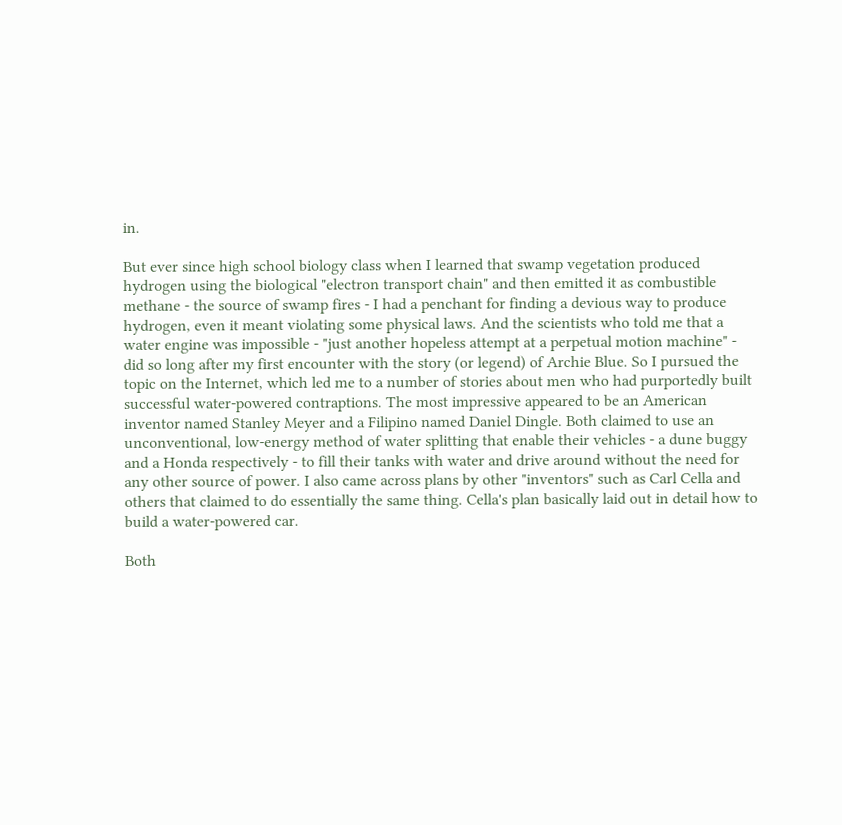in.

But ever since high school biology class when I learned that swamp vegetation produced hydrogen using the biological "electron transport chain" and then emitted it as combustible methane - the source of swamp fires - I had a penchant for finding a devious way to produce hydrogen, even it meant violating some physical laws. And the scientists who told me that a water engine was impossible - "just another hopeless attempt at a perpetual motion machine" - did so long after my first encounter with the story (or legend) of Archie Blue. So I pursued the topic on the Internet, which led me to a number of stories about men who had purportedly built successful water-powered contraptions. The most impressive appeared to be an American inventor named Stanley Meyer and a Filipino named Daniel Dingle. Both claimed to use an unconventional, low-energy method of water splitting that enable their vehicles - a dune buggy and a Honda respectively - to fill their tanks with water and drive around without the need for any other source of power. I also came across plans by other "inventors" such as Carl Cella and others that claimed to do essentially the same thing. Cella's plan basically laid out in detail how to build a water-powered car.

Both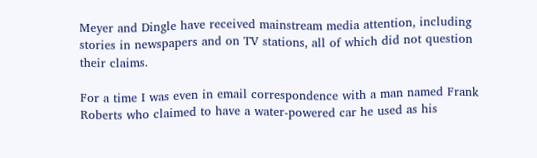Meyer and Dingle have received mainstream media attention, including stories in newspapers and on TV stations, all of which did not question their claims.

For a time I was even in email correspondence with a man named Frank Roberts who claimed to have a water-powered car he used as his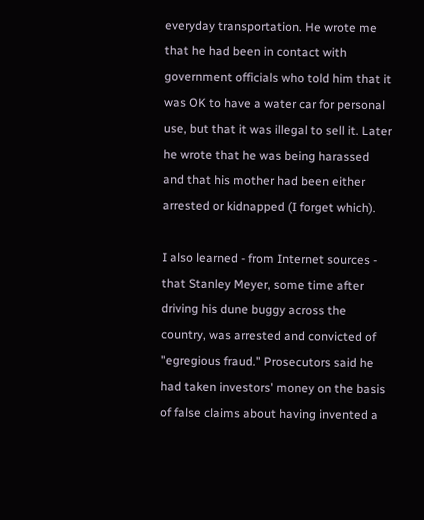everyday transportation. He wrote me that he had been in contact with government officials who told him that it was OK to have a water car for personal use, but that it was illegal to sell it. Later he wrote that he was being harassed and that his mother had been either arrested or kidnapped (I forget which).

I also learned - from Internet sources - that Stanley Meyer, some time after driving his dune buggy across the country, was arrested and convicted of "egregious fraud." Prosecutors said he had taken investors' money on the basis of false claims about having invented a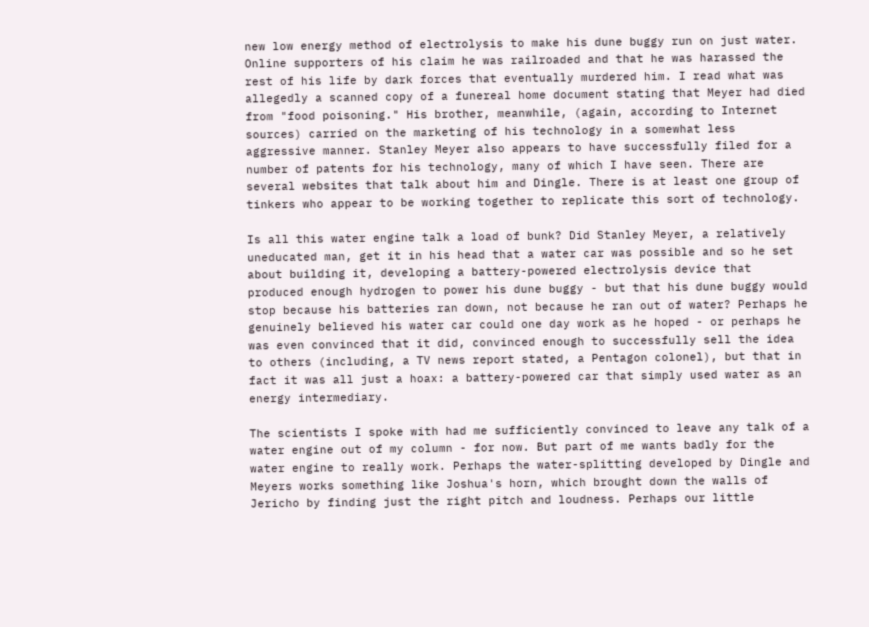new low energy method of electrolysis to make his dune buggy run on just water. Online supporters of his claim he was railroaded and that he was harassed the rest of his life by dark forces that eventually murdered him. I read what was allegedly a scanned copy of a funereal home document stating that Meyer had died from "food poisoning." His brother, meanwhile, (again, according to Internet sources) carried on the marketing of his technology in a somewhat less aggressive manner. Stanley Meyer also appears to have successfully filed for a number of patents for his technology, many of which I have seen. There are several websites that talk about him and Dingle. There is at least one group of tinkers who appear to be working together to replicate this sort of technology.

Is all this water engine talk a load of bunk? Did Stanley Meyer, a relatively uneducated man, get it in his head that a water car was possible and so he set about building it, developing a battery-powered electrolysis device that produced enough hydrogen to power his dune buggy - but that his dune buggy would stop because his batteries ran down, not because he ran out of water? Perhaps he genuinely believed his water car could one day work as he hoped - or perhaps he was even convinced that it did, convinced enough to successfully sell the idea to others (including, a TV news report stated, a Pentagon colonel), but that in fact it was all just a hoax: a battery-powered car that simply used water as an energy intermediary.

The scientists I spoke with had me sufficiently convinced to leave any talk of a water engine out of my column - for now. But part of me wants badly for the water engine to really work. Perhaps the water-splitting developed by Dingle and Meyers works something like Joshua's horn, which brought down the walls of Jericho by finding just the right pitch and loudness. Perhaps our little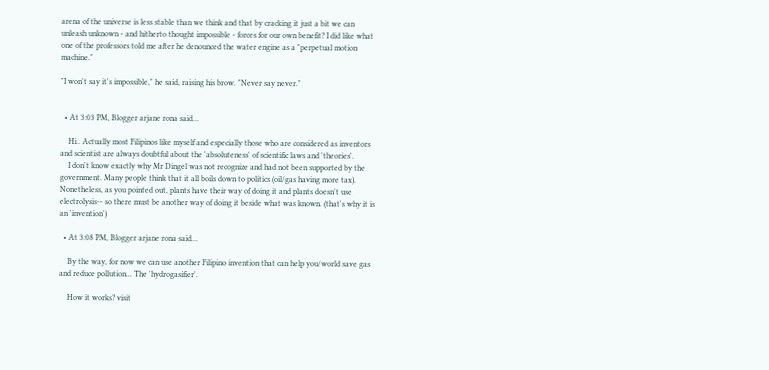arena of the universe is less stable than we think and that by cracking it just a bit we can unleash unknown - and hitherto thought impossible - forces for our own benefit? I did like what one of the professors told me after he denounced the water engine as a "perpetual motion machine."

"I won't say it's impossible," he said, raising his brow. "Never say never."


  • At 3:03 PM, Blogger arjane rona said…

    Hi.. Actually most Filipinos like myself and especially those who are considered as inventors and scientist are always doubtful about the 'absoluteness' of scientific laws and 'theories'.
    I don't know exactly why Mr Dingel was not recognize and had not been supported by the government. Many people think that it all boils down to politics (oil/gas having more tax). Nonetheless, as you pointed out, plants have their way of doing it and plants doesn't use electrolysis-- so there must be another way of doing it beside what was known. (that's why it is an 'invention')

  • At 3:08 PM, Blogger arjane rona said…

    By the way, for now we can use another Filipino invention that can help you/world save gas and reduce pollution... The 'hydrogasifier'.

    How it works? visit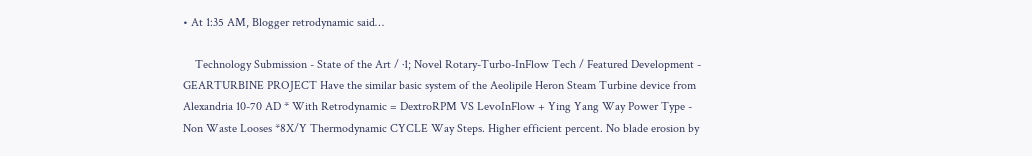• At 1:35 AM, Blogger retrodynamic said…

    Technology Submission - State of the Art / ·1; Novel Rotary-Turbo-InFlow Tech / Featured Development - GEARTURBINE PROJECT Have the similar basic system of the Aeolipile Heron Steam Turbine device from Alexandria 10-70 AD * With Retrodynamic = DextroRPM VS LevoInFlow + Ying Yang Way Power Type - Non Waste Looses *8X/Y Thermodynamic CYCLE Way Steps. Higher efficient percent. No blade erosion by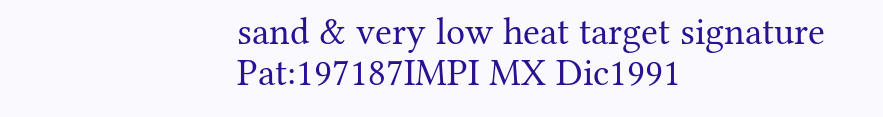sand & very low heat target signature Pat:197187IMPI MX Dic1991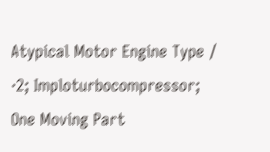Atypical Motor Engine Type / ·2; Imploturbocompressor; One Moving Part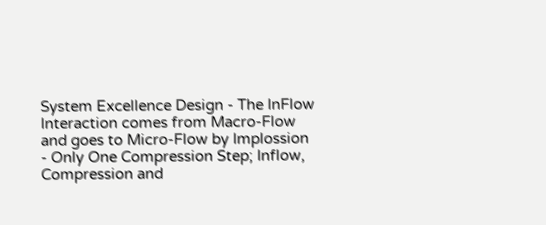System Excellence Design - The InFlow Interaction comes from Macro-Flow and goes to Micro-Flow by Implossion - Only One Compression Step; Inflow, Compression and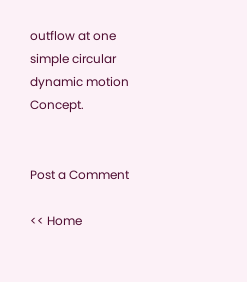outflow at one simple circular dynamic motion Concept.


Post a Comment

<< Home